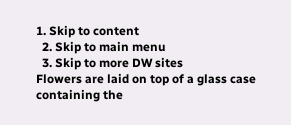1. Skip to content
  2. Skip to main menu
  3. Skip to more DW sites
Flowers are laid on top of a glass case containing the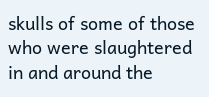skulls of some of those who were slaughtered in and around the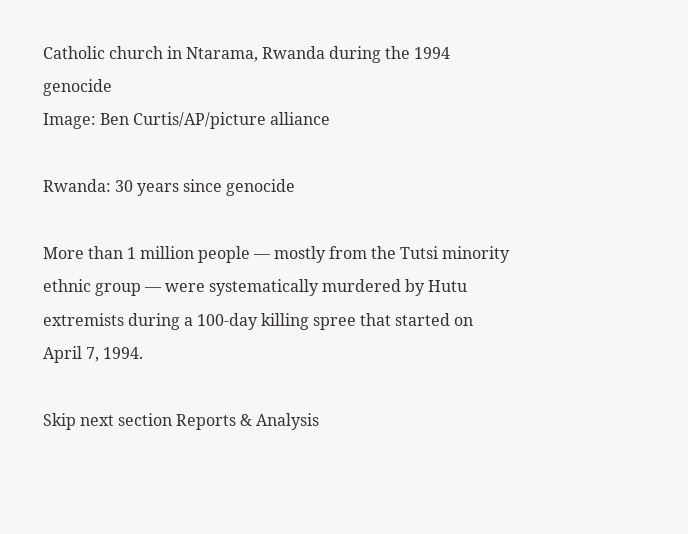Catholic church in Ntarama, Rwanda during the 1994 genocide
Image: Ben Curtis/AP/picture alliance

Rwanda: 30 years since genocide

More than 1 million people — mostly from the Tutsi minority ethnic group — were systematically murdered by Hutu extremists during a 100-day killing spree that started on April 7, 1994.

Skip next section Reports & Analysis